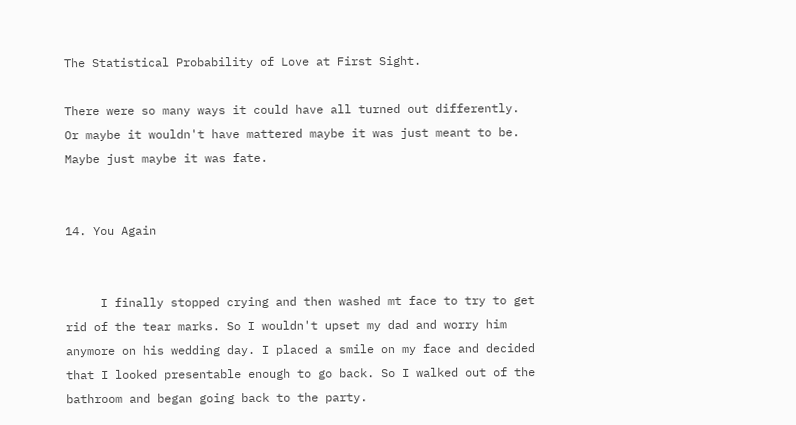The Statistical Probability of Love at First Sight.

There were so many ways it could have all turned out differently.
Or maybe it wouldn't have mattered maybe it was just meant to be. Maybe just maybe it was fate.


14. You Again


     I finally stopped crying and then washed mt face to try to get rid of the tear marks. So I wouldn't upset my dad and worry him anymore on his wedding day. I placed a smile on my face and decided that I looked presentable enough to go back. So I walked out of the bathroom and began going back to the party.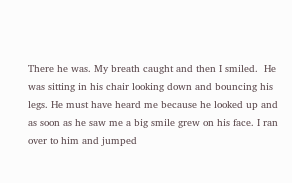There he was. My breath caught and then I smiled.  He was sitting in his chair looking down and bouncing his legs. He must have heard me because he looked up and as soon as he saw me a big smile grew on his face. I ran over to him and jumped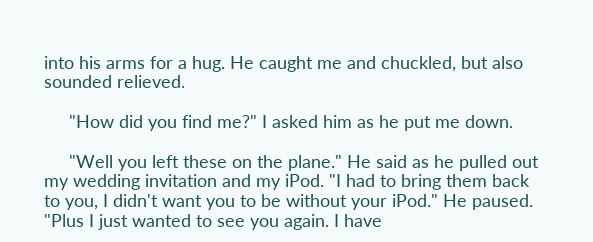into his arms for a hug. He caught me and chuckled, but also sounded relieved.

     "How did you find me?" I asked him as he put me down.

     "Well you left these on the plane." He said as he pulled out my wedding invitation and my iPod. "I had to bring them back to you, I didn't want you to be without your iPod." He paused. "Plus I just wanted to see you again. I have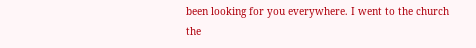been looking for you everywhere. I went to the church the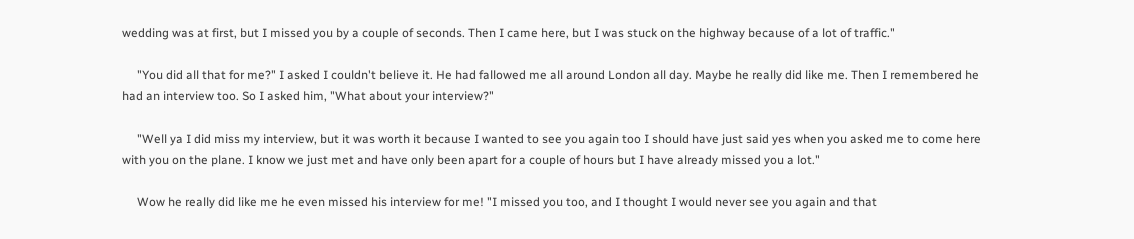wedding was at first, but I missed you by a couple of seconds. Then I came here, but I was stuck on the highway because of a lot of traffic."

     "You did all that for me?" I asked I couldn't believe it. He had fallowed me all around London all day. Maybe he really did like me. Then I remembered he had an interview too. So I asked him, "What about your interview?"

     "Well ya I did miss my interview, but it was worth it because I wanted to see you again too I should have just said yes when you asked me to come here with you on the plane. I know we just met and have only been apart for a couple of hours but I have already missed you a lot."

     Wow he really did like me he even missed his interview for me! "I missed you too, and I thought I would never see you again and that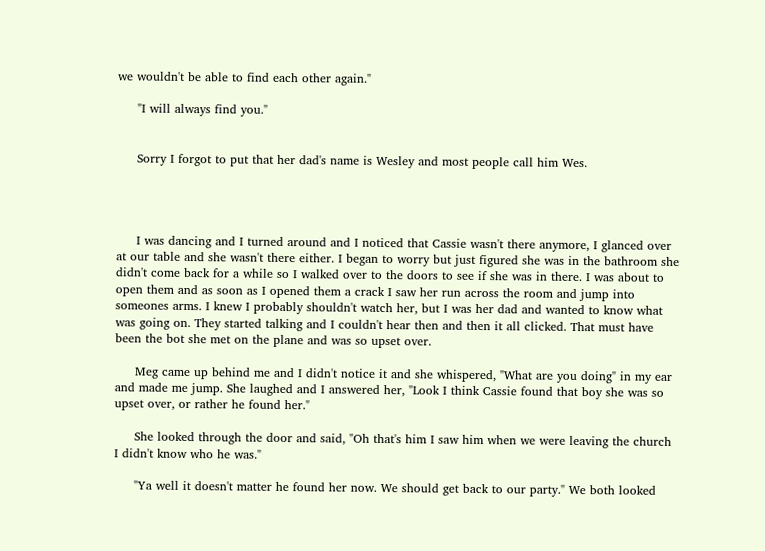we wouldn't be able to find each other again."

     "I will always find you."


     Sorry I forgot to put that her dad's name is Wesley and most people call him Wes.




     I was dancing and I turned around and I noticed that Cassie wasn't there anymore, I glanced over at our table and she wasn't there either. I began to worry but just figured she was in the bathroom she didn't come back for a while so I walked over to the doors to see if she was in there. I was about to open them and as soon as I opened them a crack I saw her run across the room and jump into someones arms. I knew I probably shouldn't watch her, but I was her dad and wanted to know what was going on. They started talking and I couldn't hear then and then it all clicked. That must have been the bot she met on the plane and was so upset over.

     Meg came up behind me and I didn't notice it and she whispered, "What are you doing" in my ear and made me jump. She laughed and I answered her, "Look I think Cassie found that boy she was so upset over, or rather he found her."

     She looked through the door and said, "Oh that's him I saw him when we were leaving the church I didn't know who he was."

     "Ya well it doesn't matter he found her now. We should get back to our party." We both looked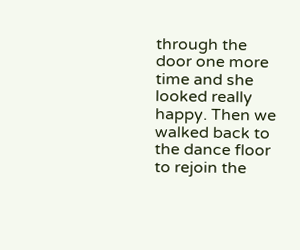through the door one more time and she looked really happy. Then we walked back to the dance floor to rejoin the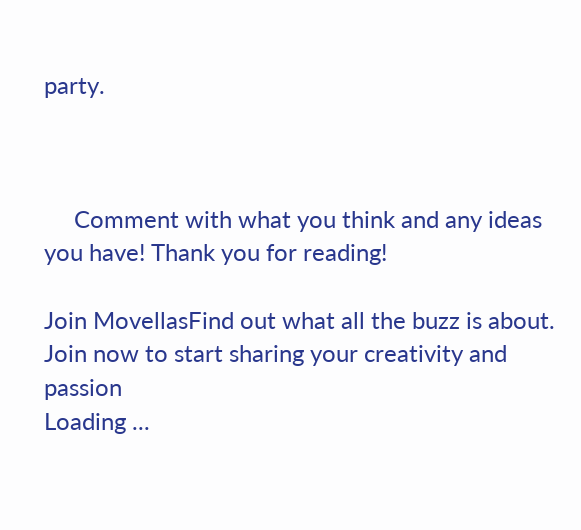party.



     Comment with what you think and any ideas you have! Thank you for reading!

Join MovellasFind out what all the buzz is about. Join now to start sharing your creativity and passion
Loading ...